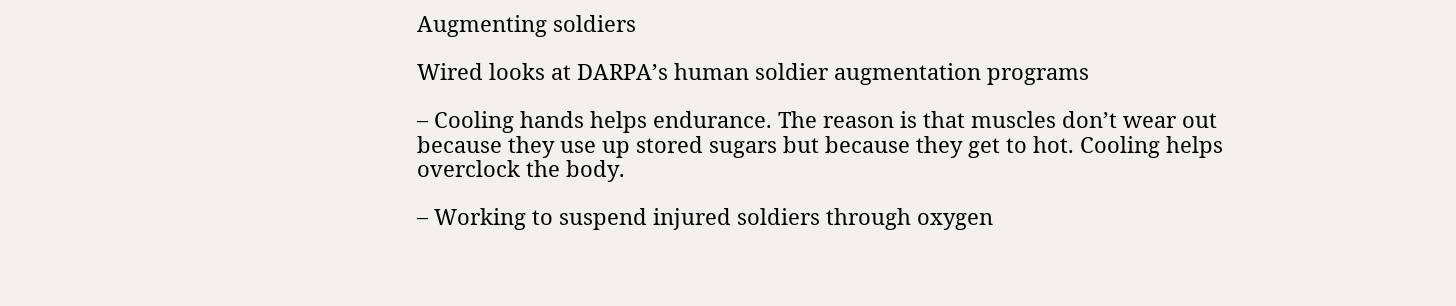Augmenting soldiers

Wired looks at DARPA’s human soldier augmentation programs

– Cooling hands helps endurance. The reason is that muscles don’t wear out because they use up stored sugars but because they get to hot. Cooling helps overclock the body.

– Working to suspend injured soldiers through oxygen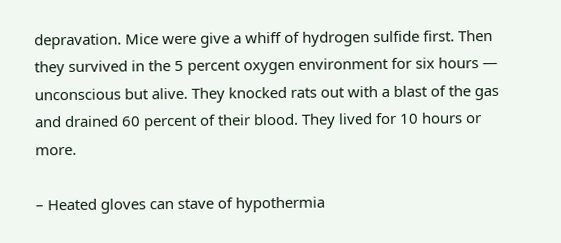depravation. Mice were give a whiff of hydrogen sulfide first. Then they survived in the 5 percent oxygen environment for six hours — unconscious but alive. They knocked rats out with a blast of the gas and drained 60 percent of their blood. They lived for 10 hours or more.

– Heated gloves can stave of hypothermia